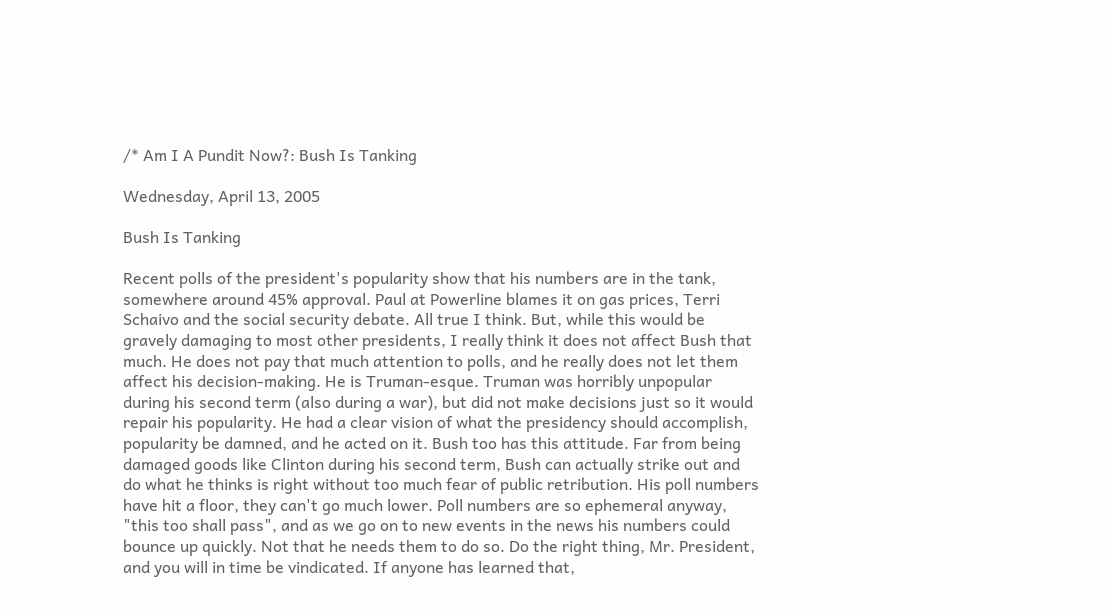/* Am I A Pundit Now?: Bush Is Tanking

Wednesday, April 13, 2005

Bush Is Tanking

Recent polls of the president's popularity show that his numbers are in the tank, somewhere around 45% approval. Paul at Powerline blames it on gas prices, Terri Schaivo and the social security debate. All true I think. But, while this would be gravely damaging to most other presidents, I really think it does not affect Bush that much. He does not pay that much attention to polls, and he really does not let them affect his decision-making. He is Truman-esque. Truman was horribly unpopular during his second term (also during a war), but did not make decisions just so it would repair his popularity. He had a clear vision of what the presidency should accomplish, popularity be damned, and he acted on it. Bush too has this attitude. Far from being damaged goods like Clinton during his second term, Bush can actually strike out and do what he thinks is right without too much fear of public retribution. His poll numbers have hit a floor, they can't go much lower. Poll numbers are so ephemeral anyway, "this too shall pass", and as we go on to new events in the news his numbers could bounce up quickly. Not that he needs them to do so. Do the right thing, Mr. President, and you will in time be vindicated. If anyone has learned that,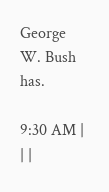George W. Bush has.

9:30 AM | | |